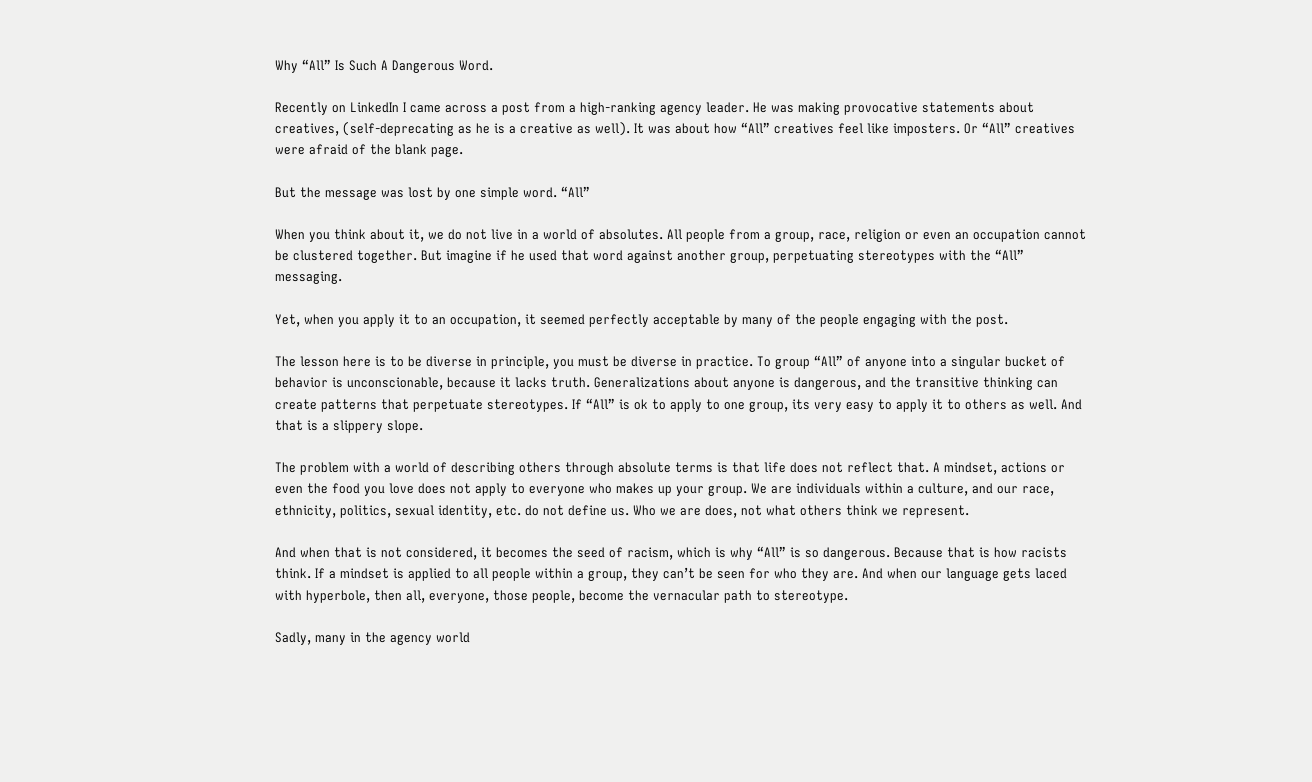Why “All” Is Such A Dangerous Word.

Recently on LinkedIn I came across a post from a high-ranking agency leader. He was making provocative statements about creatives, (self-deprecating as he is a creative as well). It was about how “All” creatives feel like imposters. Or “All” creatives were afraid of the blank page.

But the message was lost by one simple word. “All”

When you think about it, we do not live in a world of absolutes. All people from a group, race, religion or even an occupation cannot be clustered together. But imagine if he used that word against another group, perpetuating stereotypes with the “All” messaging.

Yet, when you apply it to an occupation, it seemed perfectly acceptable by many of the people engaging with the post.

The lesson here is to be diverse in principle, you must be diverse in practice. To group “All” of anyone into a singular bucket of behavior is unconscionable, because it lacks truth. Generalizations about anyone is dangerous, and the transitive thinking can create patterns that perpetuate stereotypes. If “All” is ok to apply to one group, its very easy to apply it to others as well. And that is a slippery slope.

The problem with a world of describing others through absolute terms is that life does not reflect that. A mindset, actions or even the food you love does not apply to everyone who makes up your group. We are individuals within a culture, and our race, ethnicity, politics, sexual identity, etc. do not define us. Who we are does, not what others think we represent.

And when that is not considered, it becomes the seed of racism, which is why “All” is so dangerous. Because that is how racists think. If a mindset is applied to all people within a group, they can’t be seen for who they are. And when our language gets laced with hyperbole, then all, everyone, those people, become the vernacular path to stereotype.

Sadly, many in the agency world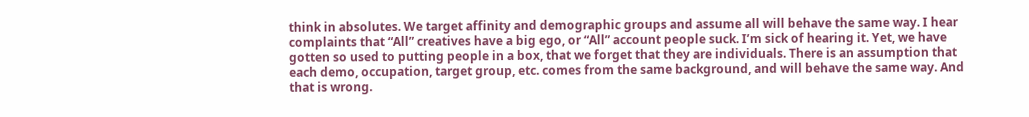think in absolutes. We target affinity and demographic groups and assume all will behave the same way. I hear complaints that “All” creatives have a big ego, or “All” account people suck. I’m sick of hearing it. Yet, we have gotten so used to putting people in a box, that we forget that they are individuals. There is an assumption that each demo, occupation, target group, etc. comes from the same background, and will behave the same way. And that is wrong.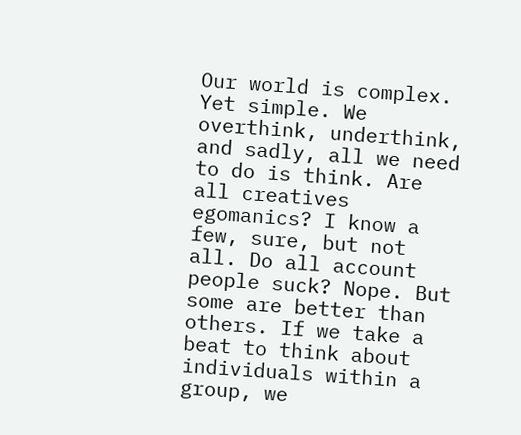Our world is complex. Yet simple. We overthink, underthink, and sadly, all we need to do is think. Are all creatives egomanics? I know a few, sure, but not all. Do all account people suck? Nope. But some are better than others. If we take a beat to think about individuals within a group, we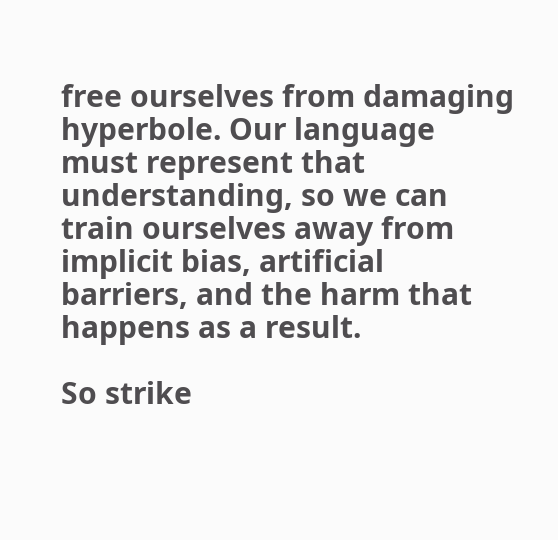free ourselves from damaging hyperbole. Our language must represent that understanding, so we can train ourselves away from implicit bias, artificial barriers, and the harm that happens as a result.

So strike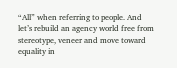“All” when referring to people. And let’s rebuild an agency world free from stereotype, veneer and move toward equality in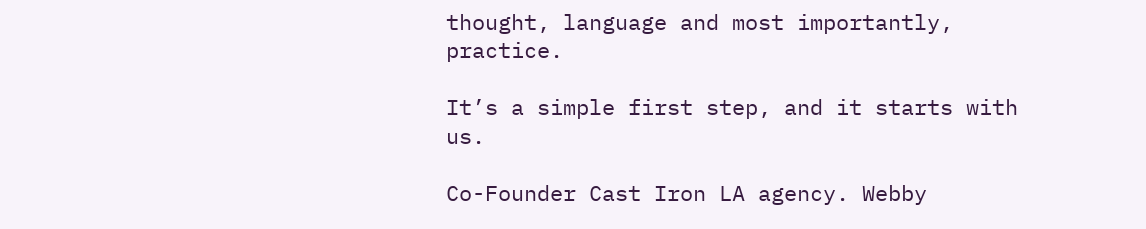thought, language and most importantly, practice.

It’s a simple first step, and it starts with us.

Co-Founder Cast Iron LA agency. Webby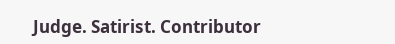Judge. Satirist. Contributor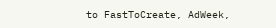to FastToCreate, AdWeek,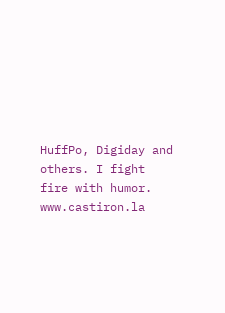HuffPo, Digiday and others. I fight fire with humor. www.castiron.la